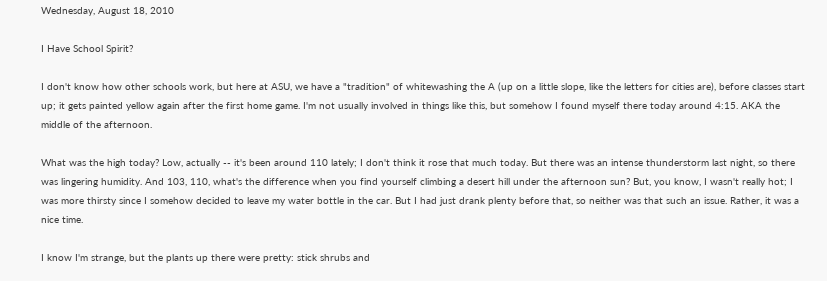Wednesday, August 18, 2010

I Have School Spirit?

I don't know how other schools work, but here at ASU, we have a "tradition" of whitewashing the A (up on a little slope, like the letters for cities are), before classes start up; it gets painted yellow again after the first home game. I'm not usually involved in things like this, but somehow I found myself there today around 4:15. AKA the middle of the afternoon.

What was the high today? Low, actually -- it's been around 110 lately; I don't think it rose that much today. But there was an intense thunderstorm last night, so there was lingering humidity. And 103, 110, what's the difference when you find yourself climbing a desert hill under the afternoon sun? But, you know, I wasn't really hot; I was more thirsty since I somehow decided to leave my water bottle in the car. But I had just drank plenty before that, so neither was that such an issue. Rather, it was a nice time.

I know I'm strange, but the plants up there were pretty: stick shrubs and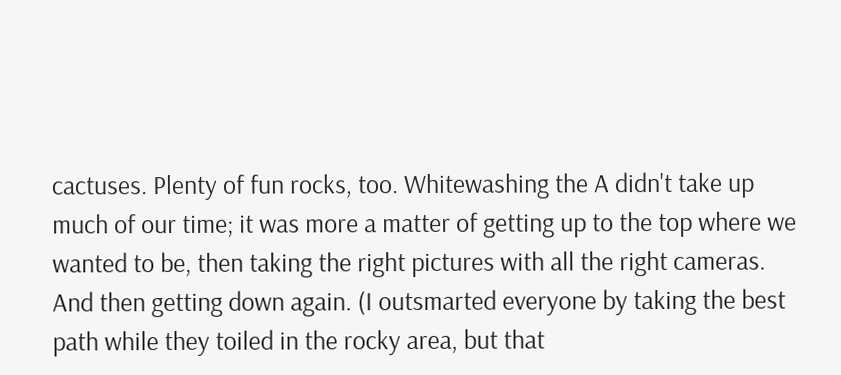cactuses. Plenty of fun rocks, too. Whitewashing the A didn't take up much of our time; it was more a matter of getting up to the top where we wanted to be, then taking the right pictures with all the right cameras. And then getting down again. (I outsmarted everyone by taking the best path while they toiled in the rocky area, but that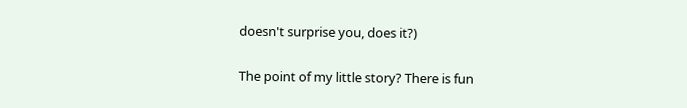doesn't surprise you, does it?)

The point of my little story? There is fun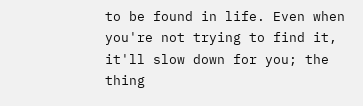to be found in life. Even when you're not trying to find it, it'll slow down for you; the thing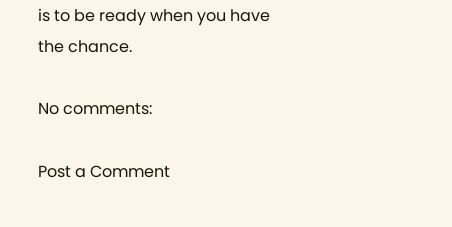is to be ready when you have the chance.

No comments:

Post a Comment